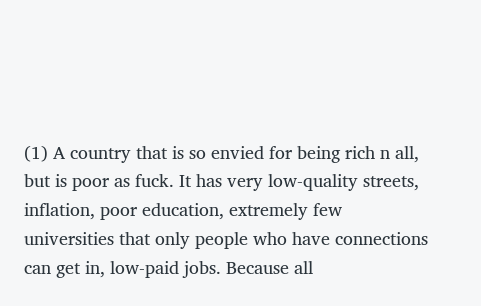(1) A country that is so envied for being rich n all, but is poor as fuck. It has very low-quality streets, inflation, poor education, extremely few universities that only people who have connections can get in, low-paid jobs. Because all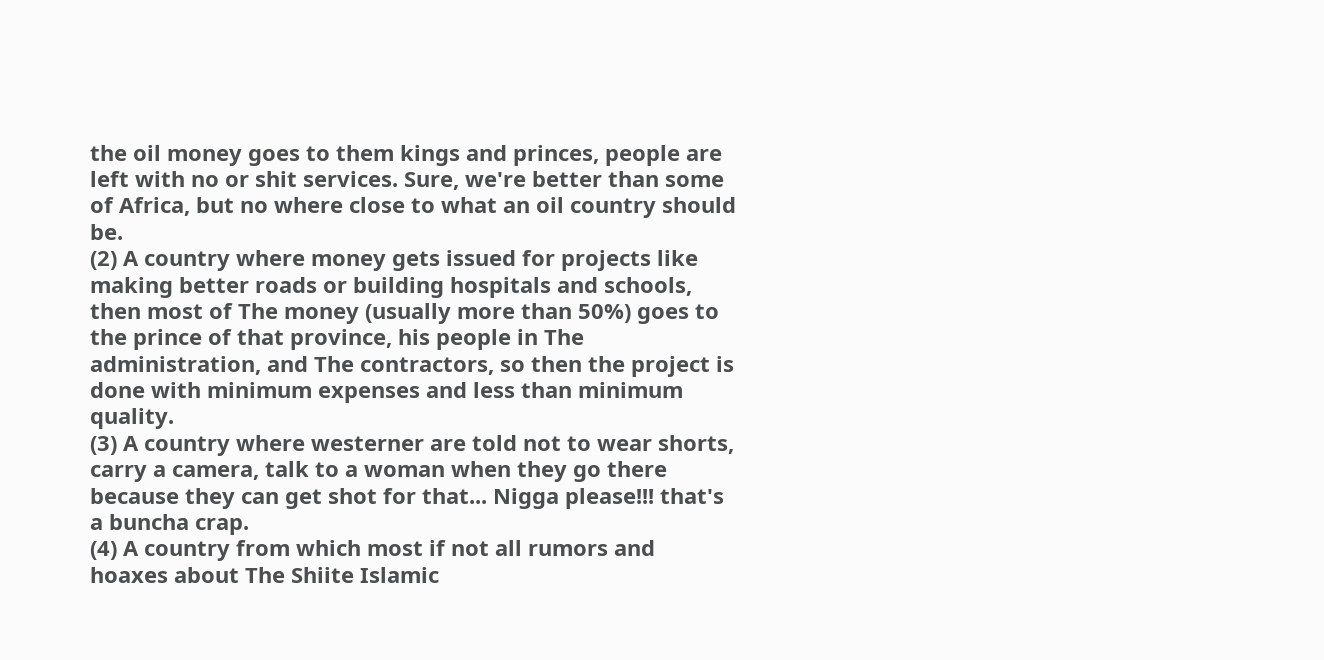the oil money goes to them kings and princes, people are left with no or shit services. Sure, we're better than some of Africa, but no where close to what an oil country should be.
(2) A country where money gets issued for projects like making better roads or building hospitals and schools, then most of The money (usually more than 50%) goes to the prince of that province, his people in The administration, and The contractors, so then the project is done with minimum expenses and less than minimum quality.
(3) A country where westerner are told not to wear shorts, carry a camera, talk to a woman when they go there because they can get shot for that... Nigga please!!! that's a buncha crap.
(4) A country from which most if not all rumors and hoaxes about The Shiite Islamic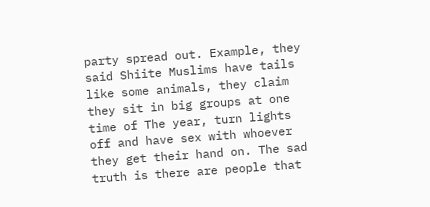party spread out. Example, they said Shiite Muslims have tails like some animals, they claim they sit in big groups at one time of The year, turn lights off and have sex with whoever they get their hand on. The sad truth is there are people that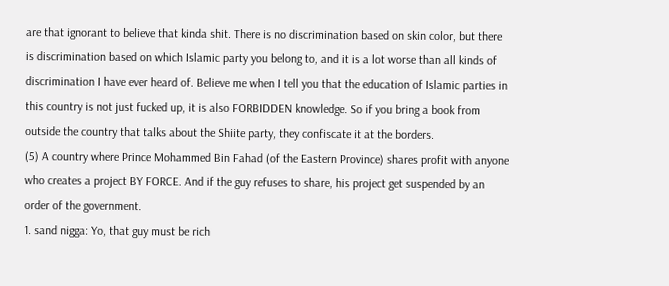are that ignorant to believe that kinda shit. There is no discrimination based on skin color, but there is discrimination based on which Islamic party you belong to, and it is a lot worse than all kinds of discrimination I have ever heard of. Believe me when I tell you that the education of Islamic parties in this country is not just fucked up, it is also FORBIDDEN knowledge. So if you bring a book from outside the country that talks about the Shiite party, they confiscate it at the borders.
(5) A country where Prince Mohammed Bin Fahad (of the Eastern Province) shares profit with anyone who creates a project BY FORCE. And if the guy refuses to share, his project get suspended by an order of the government.
1. sand nigga: Yo, that guy must be rich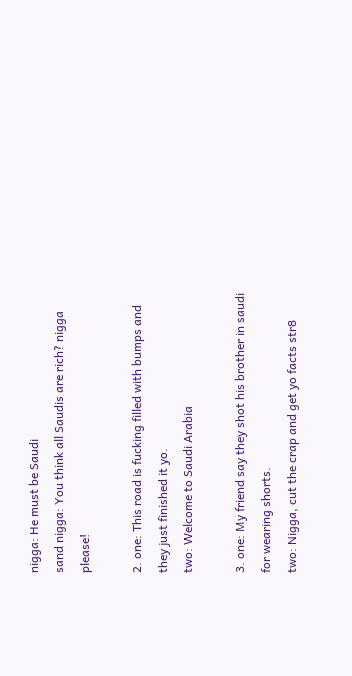nigga: He must be Saudi
sand nigga: You think all Saudis are rich? nigga please!

2. one: This road is fucking filled with bumps and they just finished it yo.
two: Welcome to Saudi Arabia

3. one: My friend say they shot his brother in saudi for wearing shorts.
two: Nigga, cut the crap and get yo facts str8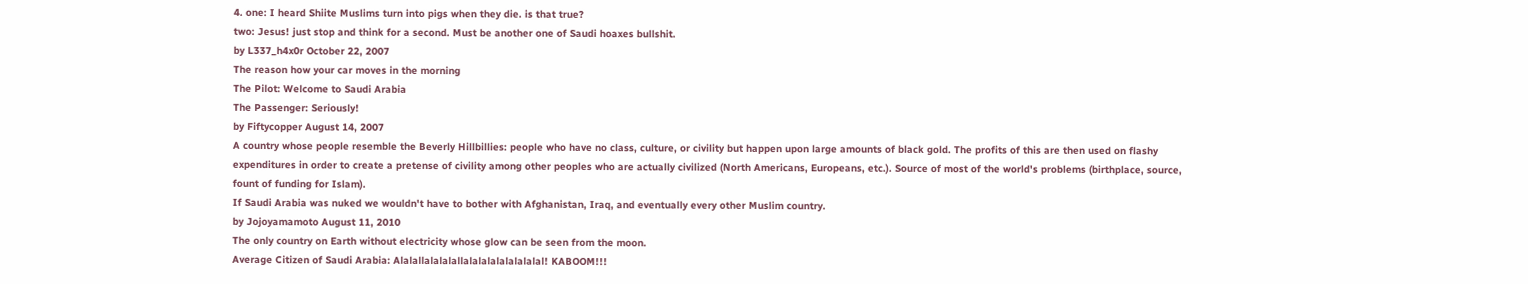4. one: I heard Shiite Muslims turn into pigs when they die. is that true?
two: Jesus! just stop and think for a second. Must be another one of Saudi hoaxes bullshit.
by L337_h4x0r October 22, 2007
The reason how your car moves in the morning
The Pilot: Welcome to Saudi Arabia
The Passenger: Seriously!
by Fiftycopper August 14, 2007
A country whose people resemble the Beverly Hillbillies: people who have no class, culture, or civility but happen upon large amounts of black gold. The profits of this are then used on flashy expenditures in order to create a pretense of civility among other peoples who are actually civilized (North Americans, Europeans, etc.). Source of most of the world's problems (birthplace, source, fount of funding for Islam).
If Saudi Arabia was nuked we wouldn't have to bother with Afghanistan, Iraq, and eventually every other Muslim country.
by Jojoyamamoto August 11, 2010
The only country on Earth without electricity whose glow can be seen from the moon.
Average Citizen of Saudi Arabia: Alalallalalalallalalalalalalalalal! KABOOM!!!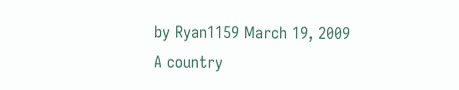by Ryan1159 March 19, 2009
A country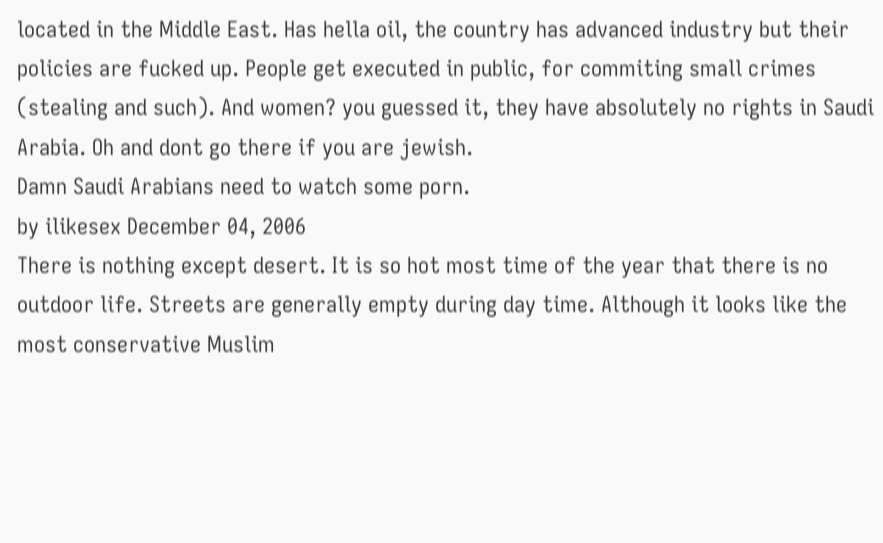located in the Middle East. Has hella oil, the country has advanced industry but their policies are fucked up. People get executed in public, for commiting small crimes (stealing and such). And women? you guessed it, they have absolutely no rights in Saudi Arabia. Oh and dont go there if you are jewish.
Damn Saudi Arabians need to watch some porn.
by ilikesex December 04, 2006
There is nothing except desert. It is so hot most time of the year that there is no outdoor life. Streets are generally empty during day time. Although it looks like the most conservative Muslim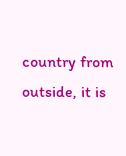country from outside, it is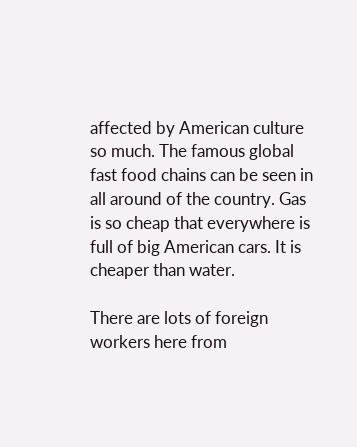affected by American culture so much. The famous global fast food chains can be seen in all around of the country. Gas is so cheap that everywhere is full of big American cars. It is cheaper than water.

There are lots of foreign workers here from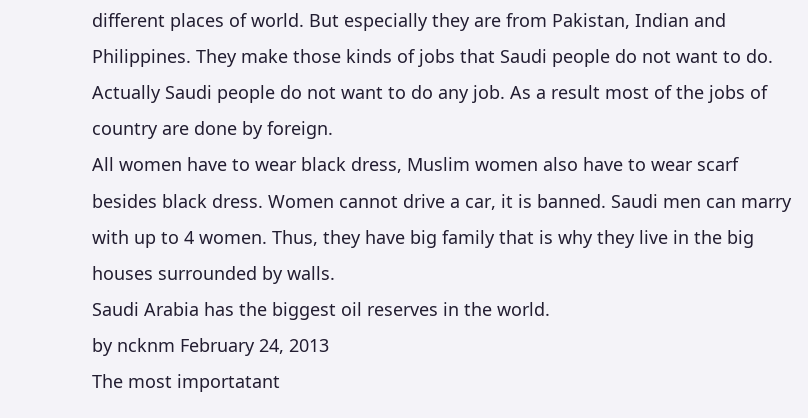different places of world. But especially they are from Pakistan, Indian and Philippines. They make those kinds of jobs that Saudi people do not want to do. Actually Saudi people do not want to do any job. As a result most of the jobs of country are done by foreign.
All women have to wear black dress, Muslim women also have to wear scarf besides black dress. Women cannot drive a car, it is banned. Saudi men can marry with up to 4 women. Thus, they have big family that is why they live in the big houses surrounded by walls.
Saudi Arabia has the biggest oil reserves in the world.
by ncknm February 24, 2013
The most importatant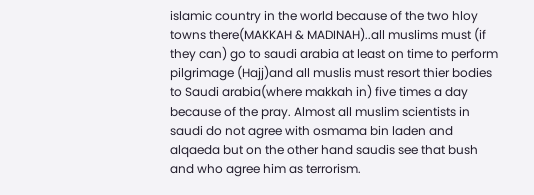islamic country in the world because of the two hloy towns there(MAKKAH & MADINAH)..all muslims must (if they can) go to saudi arabia at least on time to perform pilgrimage (Hajj)and all muslis must resort thier bodies to Saudi arabia(where makkah in) five times a day because of the pray. Almost all muslim scientists in saudi do not agree with osmama bin laden and alqaeda but on the other hand saudis see that bush and who agree him as terrorism.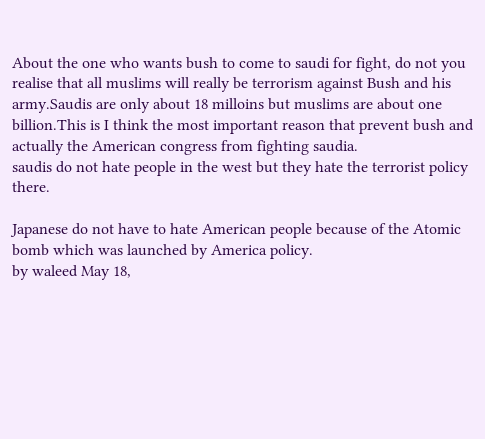About the one who wants bush to come to saudi for fight, do not you realise that all muslims will really be terrorism against Bush and his army.Saudis are only about 18 milloins but muslims are about one billion.This is I think the most important reason that prevent bush and actually the American congress from fighting saudia.
saudis do not hate people in the west but they hate the terrorist policy there.

Japanese do not have to hate American people because of the Atomic bomb which was launched by America policy.
by waleed May 18,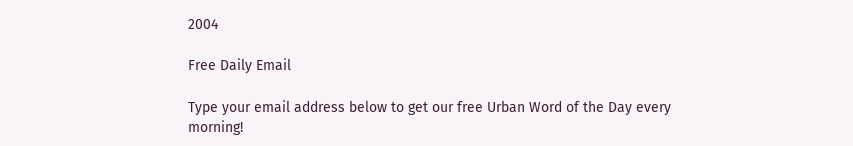2004

Free Daily Email

Type your email address below to get our free Urban Word of the Day every morning!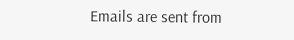Emails are sent from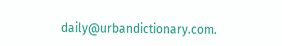daily@urbandictionary.com.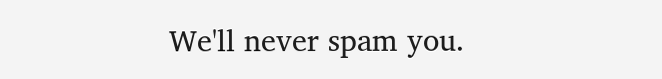We'll never spam you.